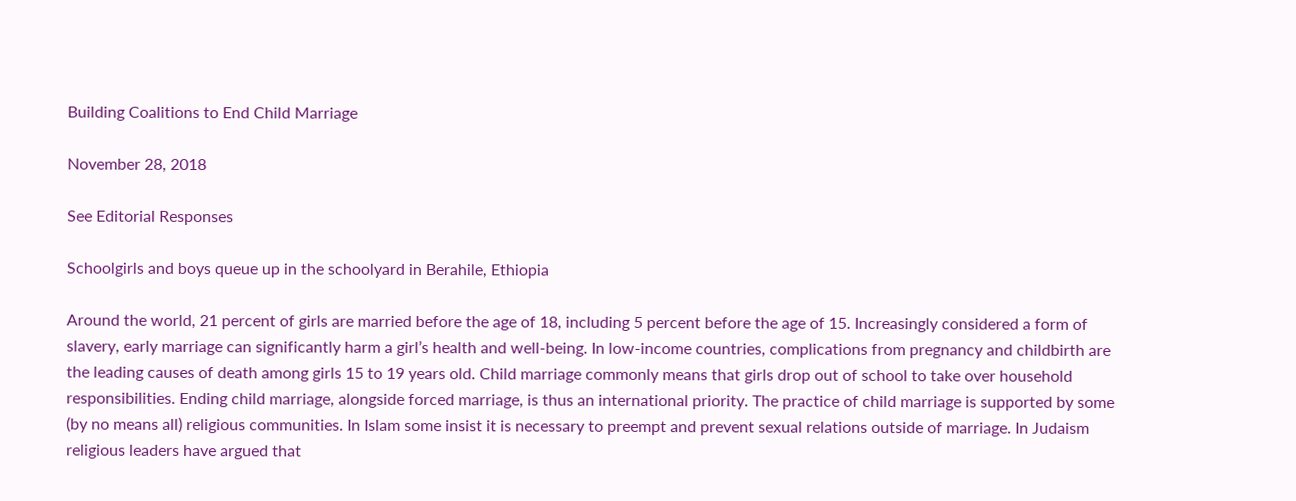Building Coalitions to End Child Marriage

November 28, 2018

See Editorial Responses

Schoolgirls and boys queue up in the schoolyard in Berahile, Ethiopia

Around the world, 21 percent of girls are married before the age of 18, including 5 percent before the age of 15. Increasingly considered a form of slavery, early marriage can significantly harm a girl’s health and well-being. In low-income countries, complications from pregnancy and childbirth are the leading causes of death among girls 15 to 19 years old. Child marriage commonly means that girls drop out of school to take over household responsibilities. Ending child marriage, alongside forced marriage, is thus an international priority. The practice of child marriage is supported by some (by no means all) religious communities. In Islam some insist it is necessary to preempt and prevent sexual relations outside of marriage. In Judaism religious leaders have argued that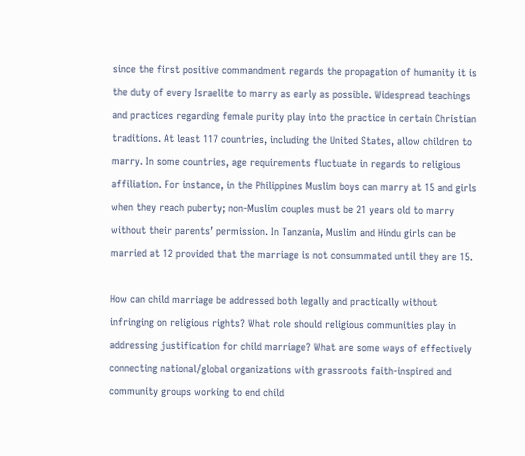since the first positive commandment regards the propagation of humanity it is the duty of every Israelite to marry as early as possible. Widespread teachings and practices regarding female purity play into the practice in certain Christian traditions. At least 117 countries, including the United States, allow children to marry. In some countries, age requirements fluctuate in regards to religious affiliation. For instance, in the Philippines Muslim boys can marry at 15 and girls when they reach puberty; non-Muslim couples must be 21 years old to marry without their parents’ permission. In Tanzania, Muslim and Hindu girls can be married at 12 provided that the marriage is not consummated until they are 15.

How can child marriage be addressed both legally and practically without infringing on religious rights? What role should religious communities play in addressing justification for child marriage? What are some ways of effectively connecting national/global organizations with grassroots faith-inspired and community groups working to end child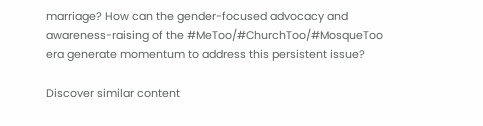marriage? How can the gender-focused advocacy and awareness-raising of the #MeToo/#ChurchToo/#MosqueToo era generate momentum to address this persistent issue?

Discover similar content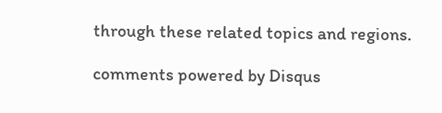through these related topics and regions.

comments powered by Disqus